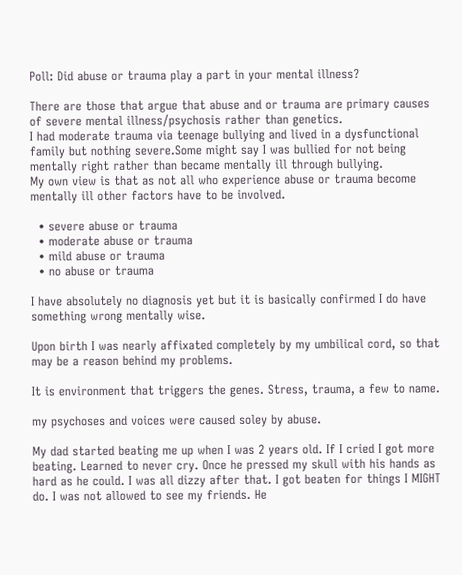Poll: Did abuse or trauma play a part in your mental illness?

There are those that argue that abuse and or trauma are primary causes of severe mental illness/psychosis rather than genetics.
I had moderate trauma via teenage bullying and lived in a dysfunctional family but nothing severe.Some might say I was bullied for not being mentally right rather than became mentally ill through bullying.
My own view is that as not all who experience abuse or trauma become mentally ill other factors have to be involved.

  • severe abuse or trauma
  • moderate abuse or trauma
  • mild abuse or trauma
  • no abuse or trauma

I have absolutely no diagnosis yet but it is basically confirmed I do have something wrong mentally wise.

Upon birth I was nearly affixated completely by my umbilical cord, so that may be a reason behind my problems.

It is environment that triggers the genes. Stress, trauma, a few to name.

my psychoses and voices were caused soley by abuse.

My dad started beating me up when I was 2 years old. If I cried I got more beating. Learned to never cry. Once he pressed my skull with his hands as hard as he could. I was all dizzy after that. I got beaten for things I MIGHT do. I was not allowed to see my friends. He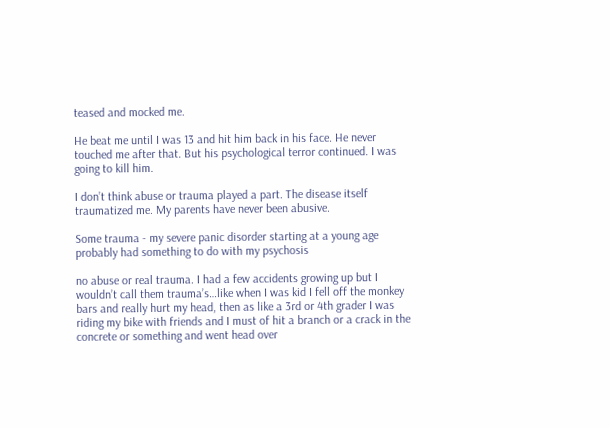teased and mocked me.

He beat me until I was 13 and hit him back in his face. He never touched me after that. But his psychological terror continued. I was going to kill him.

I don’t think abuse or trauma played a part. The disease itself traumatized me. My parents have never been abusive.

Some trauma - my severe panic disorder starting at a young age probably had something to do with my psychosis

no abuse or real trauma. I had a few accidents growing up but I wouldn’t call them trauma’s…like when I was kid I fell off the monkey bars and really hurt my head, then as like a 3rd or 4th grader I was riding my bike with friends and I must of hit a branch or a crack in the concrete or something and went head over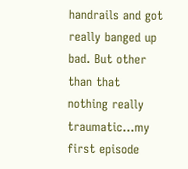handrails and got really banged up bad. But other than that nothing really traumatic…my first episode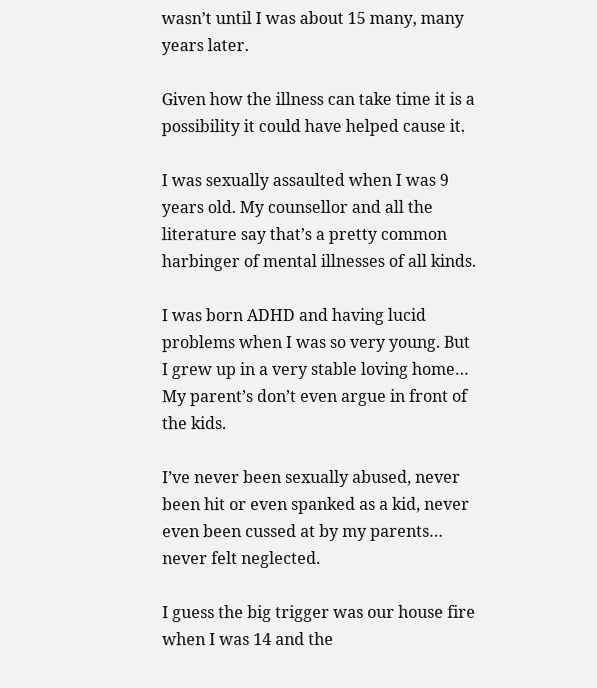wasn’t until I was about 15 many, many years later.

Given how the illness can take time it is a possibility it could have helped cause it.

I was sexually assaulted when I was 9 years old. My counsellor and all the literature say that’s a pretty common harbinger of mental illnesses of all kinds.

I was born ADHD and having lucid problems when I was so very young. But I grew up in a very stable loving home… My parent’s don’t even argue in front of the kids.

I’ve never been sexually abused, never been hit or even spanked as a kid, never even been cussed at by my parents… never felt neglected.

I guess the big trigger was our house fire when I was 14 and the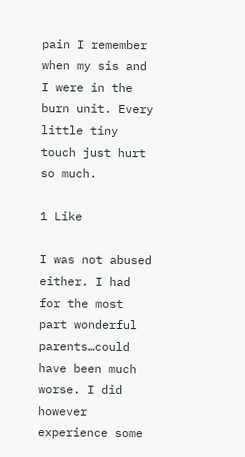pain I remember when my sis and I were in the burn unit. Every little tiny touch just hurt so much.

1 Like

I was not abused either. I had for the most part wonderful parents…could have been much worse. I did however experience some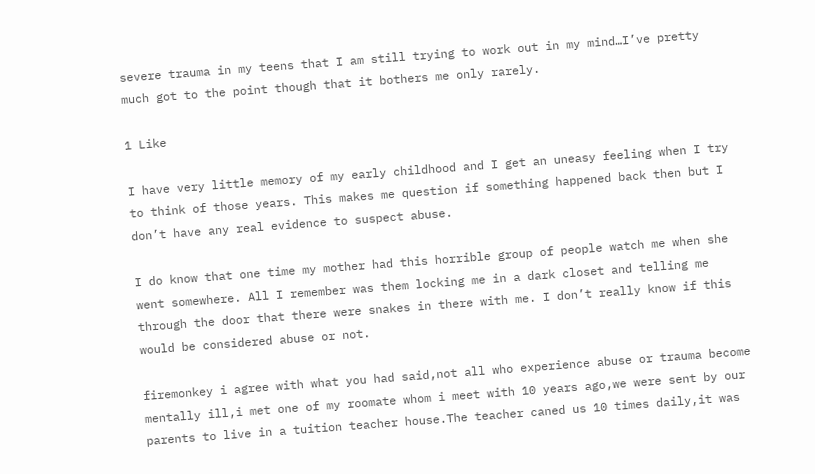severe trauma in my teens that I am still trying to work out in my mind…I’ve pretty much got to the point though that it bothers me only rarely.

1 Like

I have very little memory of my early childhood and I get an uneasy feeling when I try to think of those years. This makes me question if something happened back then but I don’t have any real evidence to suspect abuse.

I do know that one time my mother had this horrible group of people watch me when she went somewhere. All I remember was them locking me in a dark closet and telling me through the door that there were snakes in there with me. I don’t really know if this would be considered abuse or not.

firemonkey i agree with what you had said,not all who experience abuse or trauma become mentally ill,i met one of my roomate whom i meet with 10 years ago,we were sent by our parents to live in a tuition teacher house.The teacher caned us 10 times daily,it was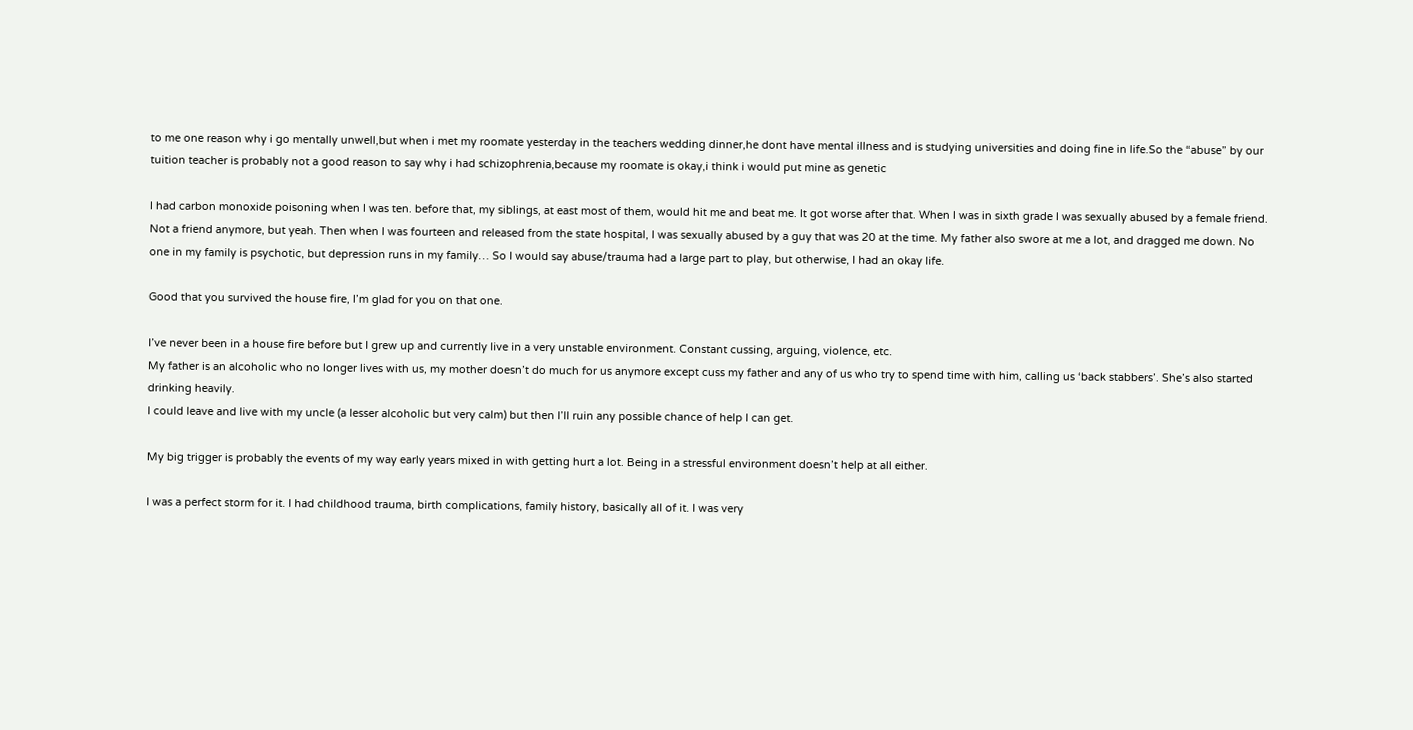to me one reason why i go mentally unwell,but when i met my roomate yesterday in the teachers wedding dinner,he dont have mental illness and is studying universities and doing fine in life.So the “abuse” by our tuition teacher is probably not a good reason to say why i had schizophrenia,because my roomate is okay,i think i would put mine as genetic

I had carbon monoxide poisoning when I was ten. before that, my siblings, at east most of them, would hit me and beat me. It got worse after that. When I was in sixth grade I was sexually abused by a female friend. Not a friend anymore, but yeah. Then when I was fourteen and released from the state hospital, I was sexually abused by a guy that was 20 at the time. My father also swore at me a lot, and dragged me down. No one in my family is psychotic, but depression runs in my family… So I would say abuse/trauma had a large part to play, but otherwise, I had an okay life.

Good that you survived the house fire, I’m glad for you on that one.

I’ve never been in a house fire before but I grew up and currently live in a very unstable environment. Constant cussing, arguing, violence, etc.
My father is an alcoholic who no longer lives with us, my mother doesn’t do much for us anymore except cuss my father and any of us who try to spend time with him, calling us ‘back stabbers’. She’s also started drinking heavily.
I could leave and live with my uncle (a lesser alcoholic but very calm) but then I’ll ruin any possible chance of help I can get.

My big trigger is probably the events of my way early years mixed in with getting hurt a lot. Being in a stressful environment doesn’t help at all either.

I was a perfect storm for it. I had childhood trauma, birth complications, family history, basically all of it. I was very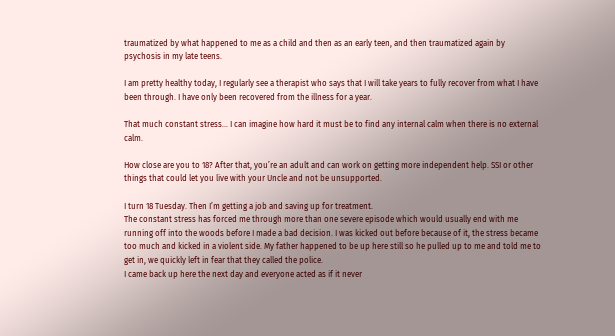traumatized by what happened to me as a child and then as an early teen, and then traumatized again by psychosis in my late teens.

I am pretty healthy today, I regularly see a therapist who says that I will take years to fully recover from what I have been through. I have only been recovered from the illness for a year.

That much constant stress… I can imagine how hard it must be to find any internal calm when there is no external calm.

How close are you to 18? After that, you’re an adult and can work on getting more independent help. SSI or other things that could let you live with your Uncle and not be unsupported.

I turn 18 Tuesday. Then I’m getting a job and saving up for treatment.
The constant stress has forced me through more than one severe episode which would usually end with me running off into the woods before I made a bad decision. I was kicked out before because of it, the stress became too much and kicked in a violent side. My father happened to be up here still so he pulled up to me and told me to get in, we quickly left in fear that they called the police.
I came back up here the next day and everyone acted as if it never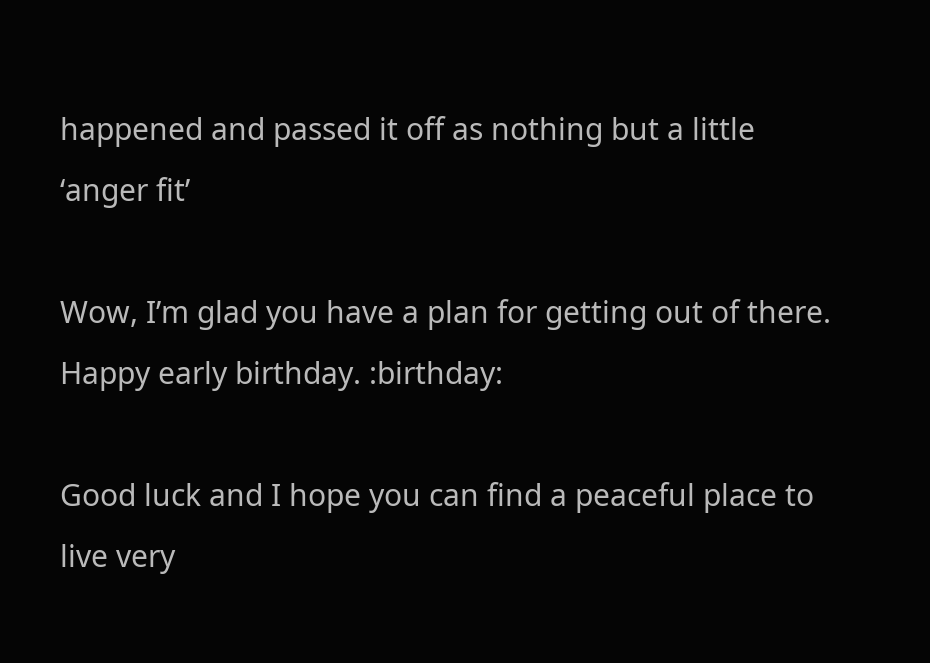happened and passed it off as nothing but a little ‘anger fit’

Wow, I’m glad you have a plan for getting out of there. Happy early birthday. :birthday:

Good luck and I hope you can find a peaceful place to live very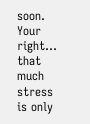soon. Your right… that much stress is only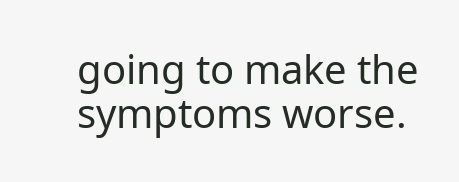going to make the symptoms worse.